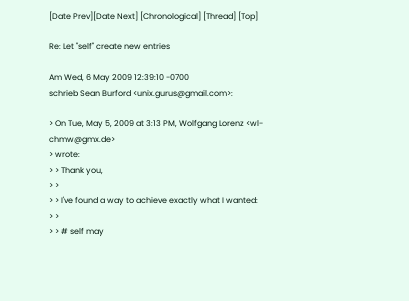[Date Prev][Date Next] [Chronological] [Thread] [Top]

Re: Let "self" create new entries

Am Wed, 6 May 2009 12:39:10 -0700
schrieb Sean Burford <unix.gurus@gmail.com>:

> On Tue, May 5, 2009 at 3:13 PM, Wolfgang Lorenz <wl-chmw@gmx.de>
> wrote:
> > Thank you,
> >
> > I've found a way to achieve exactly what I wanted:
> >
> > # self may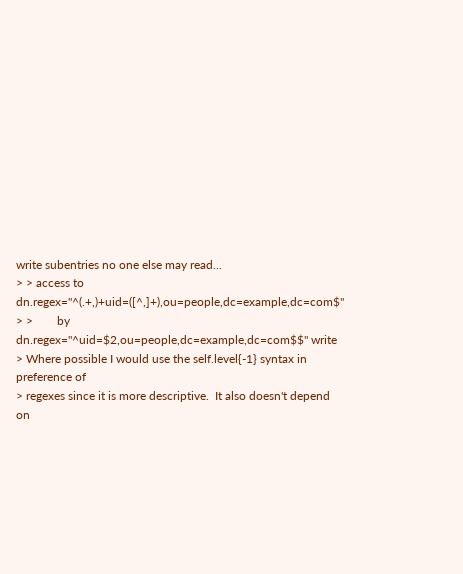write subentries no one else may read...
> > access to dn.regex="^(.+,)+uid=([^,]+),ou=people,dc=example,dc=com$"
> >        by dn.regex="^uid=$2,ou=people,dc=example,dc=com$$" write
> Where possible I would use the self.level{-1} syntax in preference of
> regexes since it is more descriptive.  It also doesn't depend on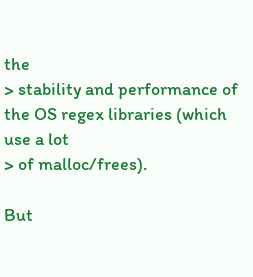the
> stability and performance of the OS regex libraries (which use a lot
> of malloc/frees).

But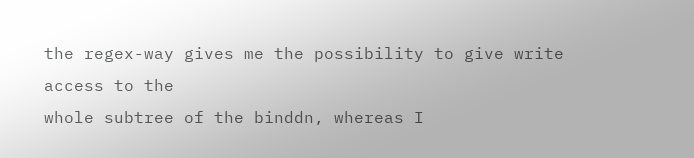the regex-way gives me the possibility to give write access to the
whole subtree of the binddn, whereas I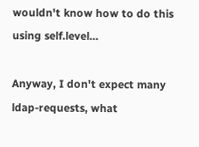wouldn't know how to do this
using self.level...

Anyway, I don't expect many ldap-requests, what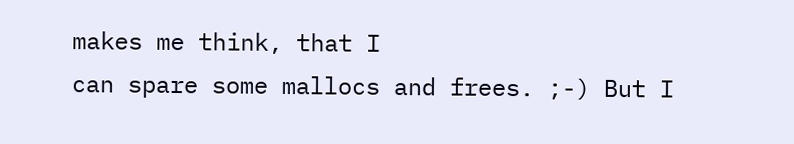makes me think, that I
can spare some mallocs and frees. ;-) But I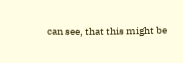can see, that this might be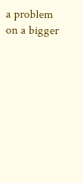a problem on a bigger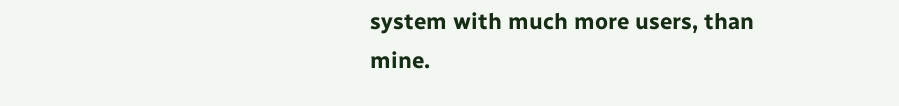system with much more users, than mine.